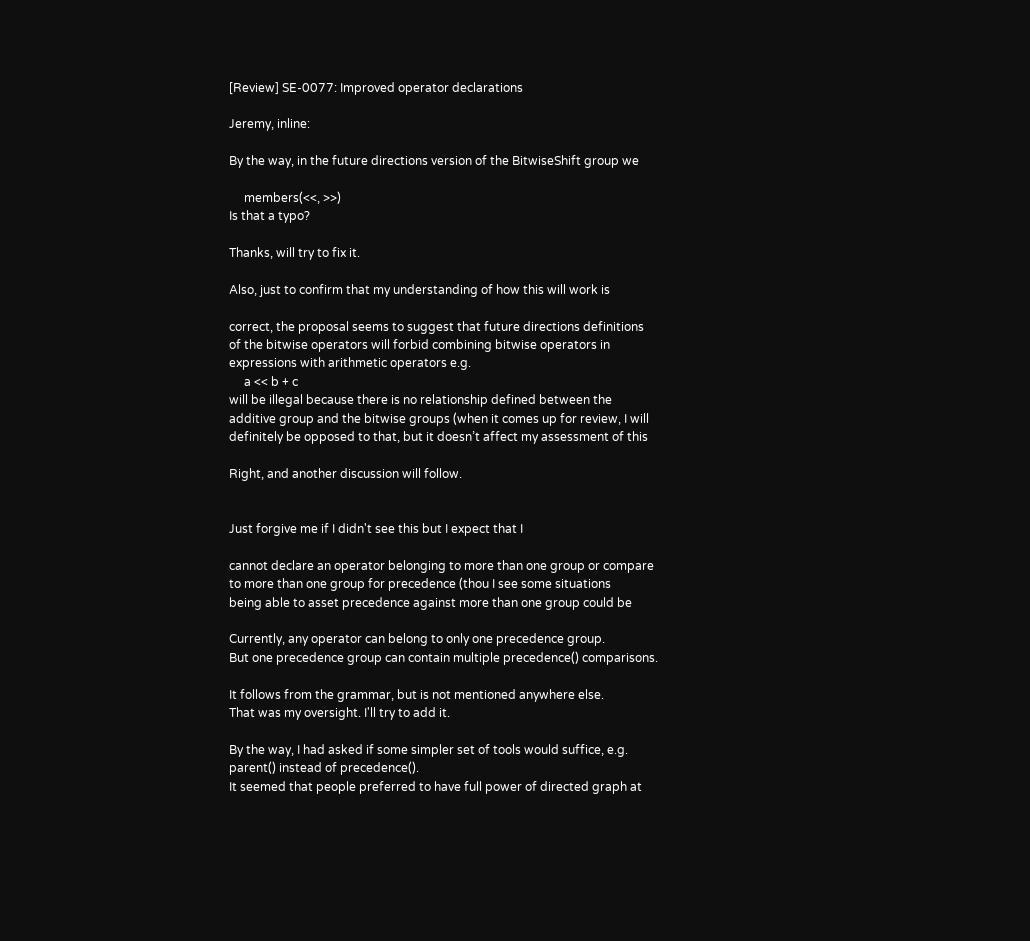[Review] SE-0077: Improved operator declarations

Jeremy, inline:

By the way, in the future directions version of the BitwiseShift group we

     members(<<, >>)
Is that a typo?

Thanks, will try to fix it.

Also, just to confirm that my understanding of how this will work is

correct, the proposal seems to suggest that future directions definitions
of the bitwise operators will forbid combining bitwise operators in
expressions with arithmetic operators e.g.
     a << b + c
will be illegal because there is no relationship defined between the
additive group and the bitwise groups (when it comes up for review, I will
definitely be opposed to that, but it doesn’t affect my assessment of this

Right, and another discussion will follow.


Just forgive me if I didn't see this but I expect that I

cannot declare an operator belonging to more than one group or compare
to more than one group for precedence (thou I see some situations
being able to asset precedence against more than one group could be

Currently, any operator can belong to only one precedence group.
But one precedence group can contain multiple precedence() comparisons.

It follows from the grammar, but is not mentioned anywhere else.
That was my oversight. I'll try to add it.

By the way, I had asked if some simpler set of tools would suffice, e.g.
parent() instead of precedence().
It seemed that people preferred to have full power of directed graph at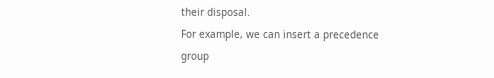their disposal.
For example, we can insert a precedence group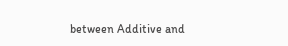between Additive and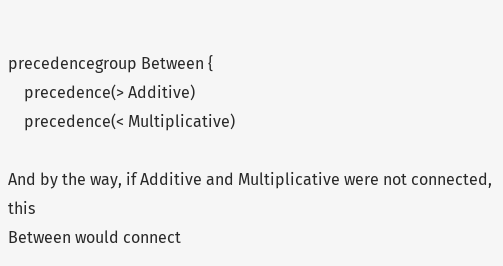precedencegroup Between {
    precedence(> Additive)
    precedence(< Multiplicative)

And by the way, if Additive and Multiplicative were not connected, this
Between would connect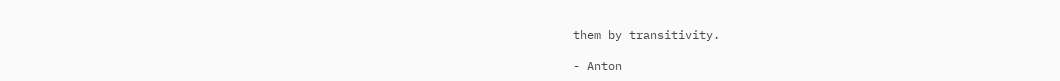them by transitivity.

- Anton